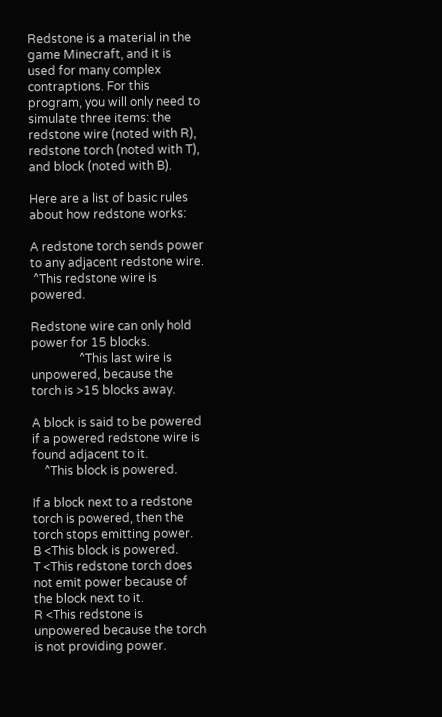Redstone is a material in the game Minecraft, and it is used for many complex contraptions. For this program, you will only need to simulate three items: the redstone wire (noted with R), redstone torch (noted with T), and block (noted with B).

Here are a list of basic rules about how redstone works:

A redstone torch sends power to any adjacent redstone wire.
 ^This redstone wire is powered.

Redstone wire can only hold power for 15 blocks.
                ^This last wire is unpowered, because the torch is >15 blocks away.

A block is said to be powered if a powered redstone wire is found adjacent to it.
    ^This block is powered.

If a block next to a redstone torch is powered, then the torch stops emitting power.
B <This block is powered.
T <This redstone torch does not emit power because of the block next to it.
R <This redstone is unpowered because the torch is not providing power.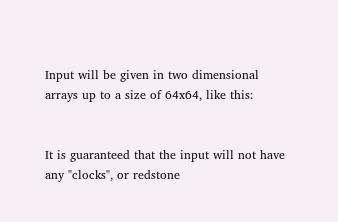Input will be given in two dimensional arrays up to a size of 64x64, like this:


It is guaranteed that the input will not have any "clocks", or redstone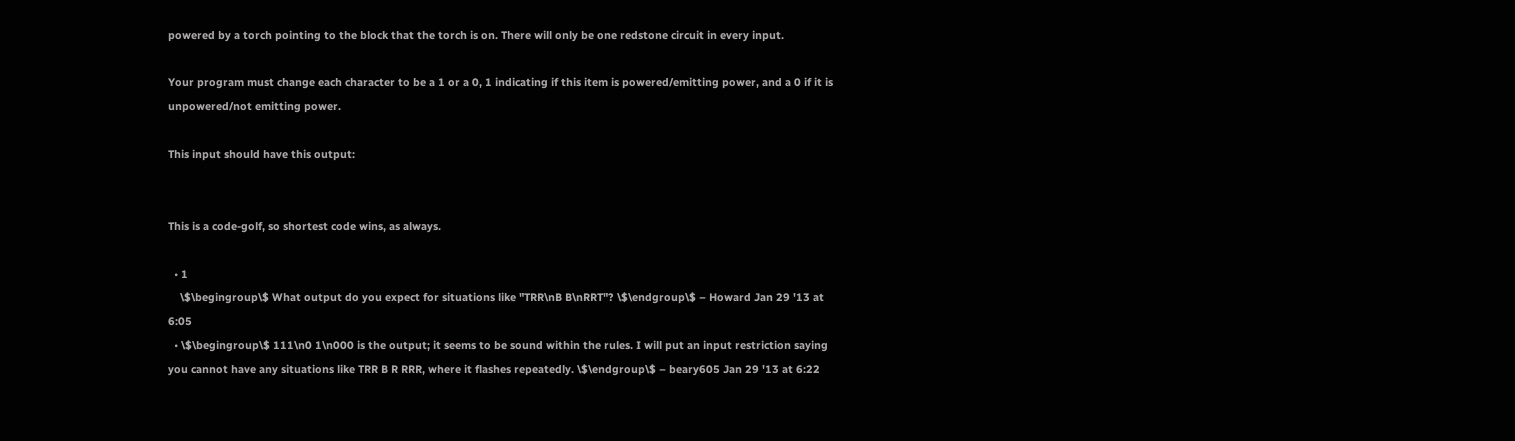powered by a torch pointing to the block that the torch is on. There will only be one redstone circuit in every input.

Your program must change each character to be a 1 or a 0, 1 indicating if this item is powered/emitting power, and a 0 if it is unpowered/not emitting power.

This input should have this output:


This is a code-golf, so shortest code wins, as always.

  • 1
    \$\begingroup\$ What output do you expect for situations like "TRR\nB B\nRRT"? \$\endgroup\$ – Howard Jan 29 '13 at 6:05
  • \$\begingroup\$ 111\n0 1\n000 is the output; it seems to be sound within the rules. I will put an input restriction saying you cannot have any situations like TRR B R RRR, where it flashes repeatedly. \$\endgroup\$ – beary605 Jan 29 '13 at 6:22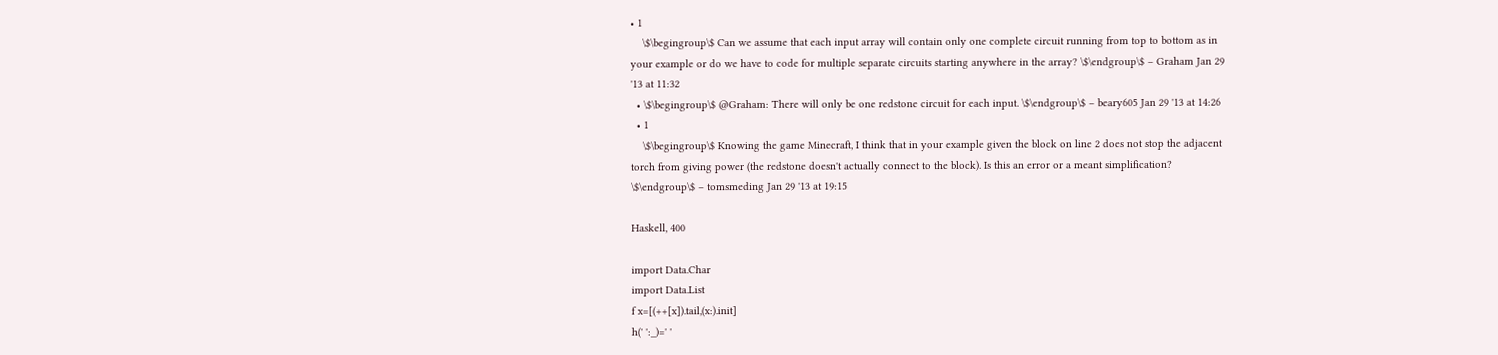• 1
    \$\begingroup\$ Can we assume that each input array will contain only one complete circuit running from top to bottom as in your example or do we have to code for multiple separate circuits starting anywhere in the array? \$\endgroup\$ – Graham Jan 29 '13 at 11:32
  • \$\begingroup\$ @Graham: There will only be one redstone circuit for each input. \$\endgroup\$ – beary605 Jan 29 '13 at 14:26
  • 1
    \$\begingroup\$ Knowing the game Minecraft, I think that in your example given the block on line 2 does not stop the adjacent torch from giving power (the redstone doesn't actually connect to the block). Is this an error or a meant simplification? \$\endgroup\$ – tomsmeding Jan 29 '13 at 19:15

Haskell, 400

import Data.Char
import Data.List
f x=[(++[x]).tail,(x:).init]
h(' ':_)=' '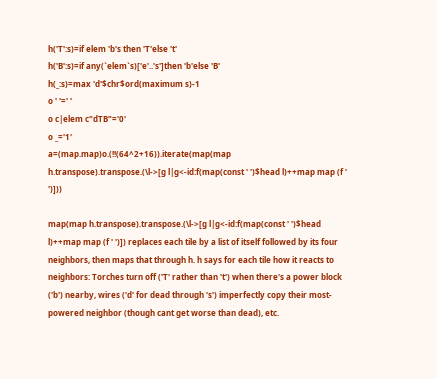h('T':s)=if elem 'b's then 'T'else 't'
h('B':s)=if any(`elem`s)['e'..'s']then 'b'else 'B'
h(_:s)=max 'd'$chr$ord(maximum s)-1
o ' '=' '
o c|elem c"dTB"='0'
o _='1'
a=(map.map)o.(!!(64^2+16)).iterate(map(map h.transpose).transpose.(\l->[g l|g<-id:f(map(const ' ')$head l)++map map (f ' ')]))

map(map h.transpose).transpose.(\l->[g l|g<-id:f(map(const ' ')$head l)++map map (f ' ')]) replaces each tile by a list of itself followed by its four neighbors, then maps that through h. h says for each tile how it reacts to neighbors: Torches turn off ('T' rather than 't') when there's a power block ('b') nearby, wires ('d' for dead through 's') imperfectly copy their most-powered neighbor (though cant get worse than dead), etc.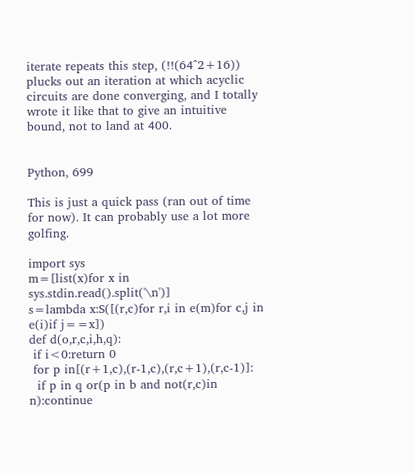iterate repeats this step, (!!(64^2+16)) plucks out an iteration at which acyclic circuits are done converging, and I totally wrote it like that to give an intuitive bound, not to land at 400.


Python, 699

This is just a quick pass (ran out of time for now). It can probably use a lot more golfing.

import sys
m=[list(x)for x in sys.stdin.read().split('\n')]
s=lambda x:S([(r,c)for r,i in e(m)for c,j in e(i)if j==x])
def d(o,r,c,i,h,q):
 if i<0:return 0
 for p in[(r+1,c),(r-1,c),(r,c+1),(r,c-1)]:
  if p in q or(p in b and not(r,c)in n):continue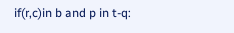if(r,c)in b and p in t-q: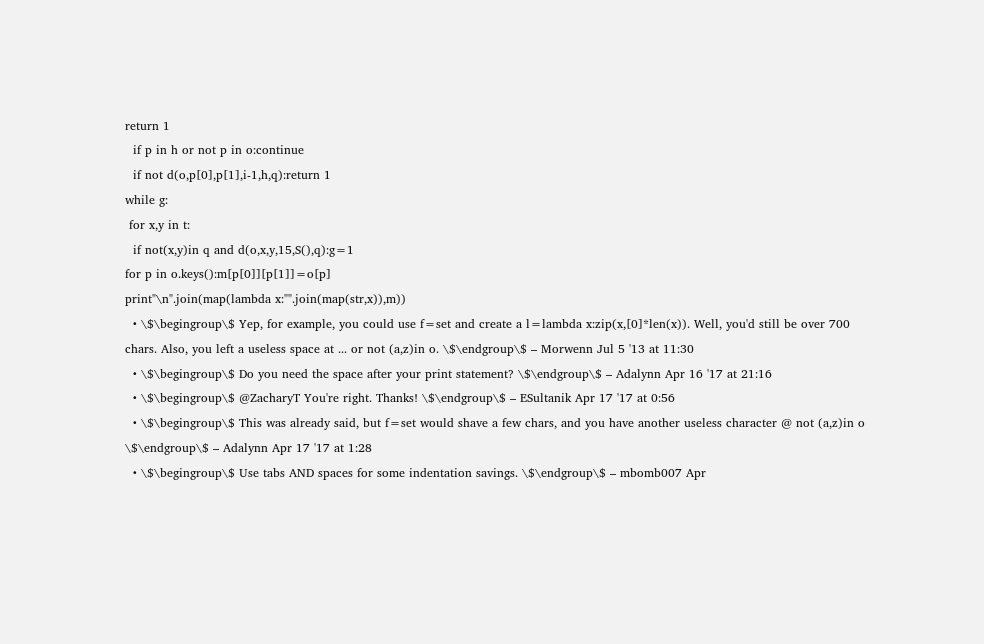return 1
  if p in h or not p in o:continue
  if not d(o,p[0],p[1],i-1,h,q):return 1
while g:
 for x,y in t:
  if not(x,y)in q and d(o,x,y,15,S(),q):g=1
for p in o.keys():m[p[0]][p[1]]=o[p]
print"\n".join(map(lambda x:"".join(map(str,x)),m))
  • \$\begingroup\$ Yep, for example, you could use f=set and create a l=lambda x:zip(x,[0]*len(x)). Well, you'd still be over 700 chars. Also, you left a useless space at ... or not (a,z)in o. \$\endgroup\$ – Morwenn Jul 5 '13 at 11:30
  • \$\begingroup\$ Do you need the space after your print statement? \$\endgroup\$ – Adalynn Apr 16 '17 at 21:16
  • \$\begingroup\$ @ZacharyT You're right. Thanks! \$\endgroup\$ – ESultanik Apr 17 '17 at 0:56
  • \$\begingroup\$ This was already said, but f=set would shave a few chars, and you have another useless character @ not (a,z)in o \$\endgroup\$ – Adalynn Apr 17 '17 at 1:28
  • \$\begingroup\$ Use tabs AND spaces for some indentation savings. \$\endgroup\$ – mbomb007 Apr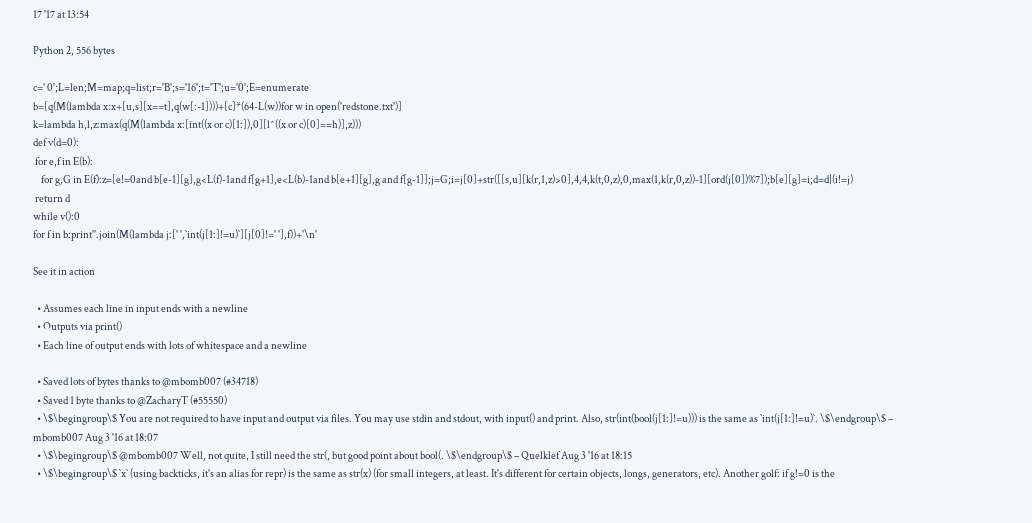17 '17 at 13:54

Python 2, 556 bytes

c=' 0';L=len;M=map;q=list;r='B';s='16';t='T';u='0';E=enumerate
b=[q(M(lambda x:x+[u,s][x==t],q(w[:-1])))+[c]*(64-L(w))for w in open('redstone.txt')]
k=lambda h,l,z:max(q(M(lambda x:[int((x or c)[1:]),0][l^((x or c)[0]==h)],z)))
def v(d=0):
 for e,f in E(b):
    for g,G in E(f):z=[e!=0and b[e-1][g],g<L(f)-1and f[g+1],e<L(b)-1and b[e+1][g],g and f[g-1]];j=G;i=j[0]+str([[s,u][k(r,1,z)>0],4,4,k(t,0,z),0,max(1,k(r,0,z))-1][ord(j[0])%7]);b[e][g]=i;d=d|(i!=j)
 return d
while v():0
for f in b:print''.join(M(lambda j:[' ',`int(j[1:]!=u)`][j[0]!=' '],f))+'\n'

See it in action

  • Assumes each line in input ends with a newline
  • Outputs via print()
  • Each line of output ends with lots of whitespace and a newline

  • Saved lots of bytes thanks to @mbomb007 (#34718)
  • Saved 1 byte thanks to @ZacharyT (#55550)
  • \$\begingroup\$ You are not required to have input and output via files. You may use stdin and stdout, with input() and print. Also, str(int(bool(j[1:]!=u))) is the same as `int(j[1:]!=u)`. \$\endgroup\$ – mbomb007 Aug 3 '16 at 18:07
  • \$\begingroup\$ @mbomb007 Well, not quite, I still need the str(, but good point about bool(. \$\endgroup\$ – Quelklef Aug 3 '16 at 18:15
  • \$\begingroup\$ `x` (using backticks, it's an alias for repr) is the same as str(x) (for small integers, at least. It's different for certain objects, longs, generators, etc). Another golf: if g!=0 is the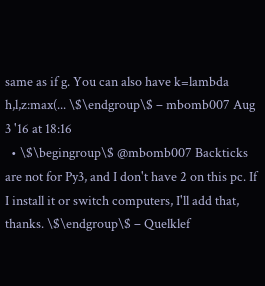same as if g. You can also have k=lambda h,l,z:max(... \$\endgroup\$ – mbomb007 Aug 3 '16 at 18:16
  • \$\begingroup\$ @mbomb007 Backticks are not for Py3, and I don't have 2 on this pc. If I install it or switch computers, I'll add that, thanks. \$\endgroup\$ – Quelklef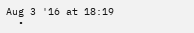Aug 3 '16 at 18:19
  •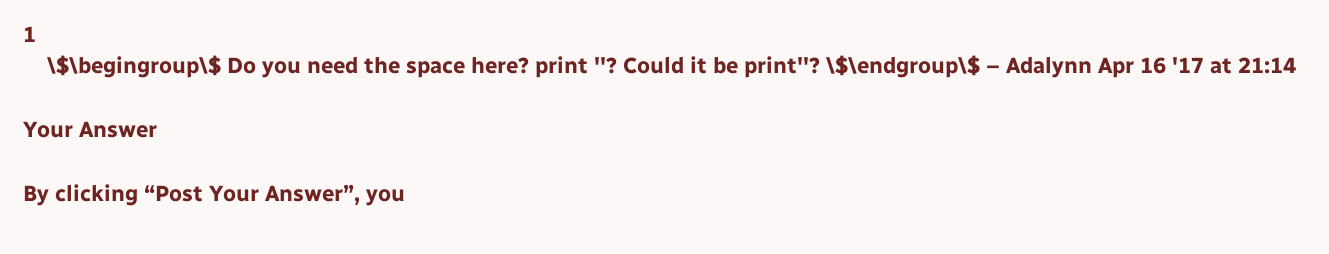1
    \$\begingroup\$ Do you need the space here? print ''? Could it be print''? \$\endgroup\$ – Adalynn Apr 16 '17 at 21:14

Your Answer

By clicking “Post Your Answer”, you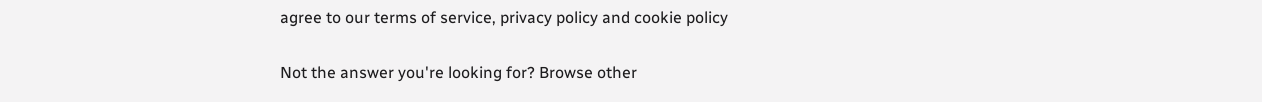agree to our terms of service, privacy policy and cookie policy

Not the answer you're looking for? Browse other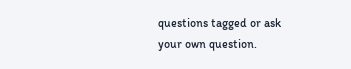questions tagged or ask your own question.